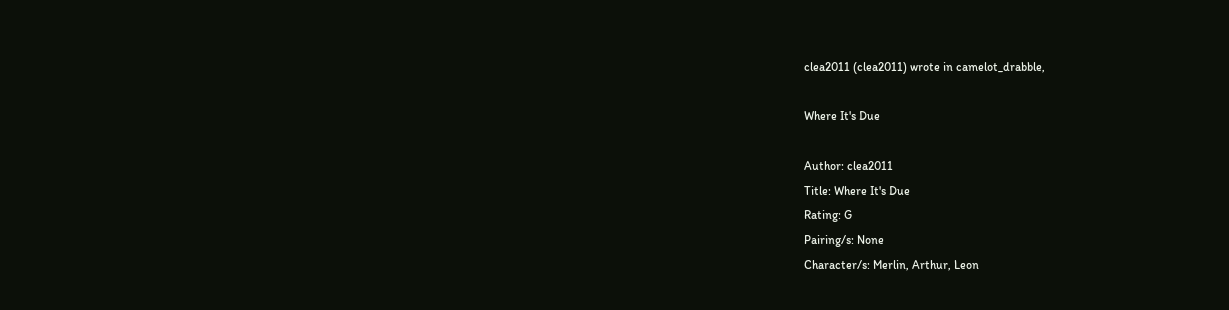clea2011 (clea2011) wrote in camelot_drabble,

Where It's Due

Author: clea2011
Title: Where It's Due
Rating: G
Pairing/s: None
Character/s: Merlin, Arthur, Leon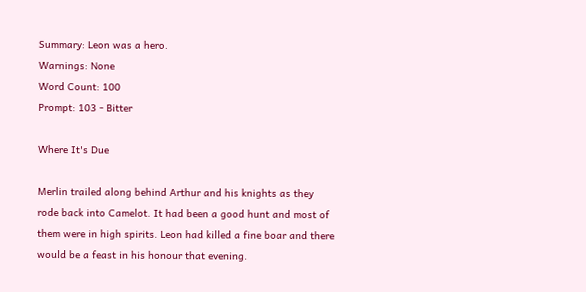Summary: Leon was a hero.
Warnings: None
Word Count: 100
Prompt: 103 - Bitter

Where It's Due

Merlin trailed along behind Arthur and his knights as they rode back into Camelot. It had been a good hunt and most of them were in high spirits. Leon had killed a fine boar and there would be a feast in his honour that evening.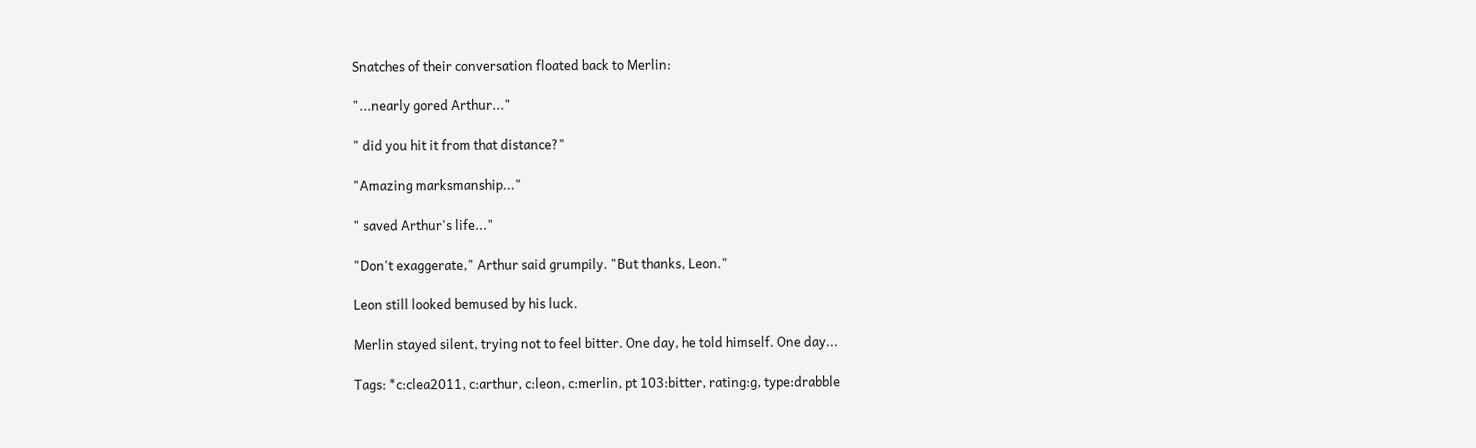Snatches of their conversation floated back to Merlin:

"...nearly gored Arthur..."

" did you hit it from that distance?"

"Amazing marksmanship..."

" saved Arthur's life..."

"Don't exaggerate," Arthur said grumpily. "But thanks, Leon."

Leon still looked bemused by his luck.

Merlin stayed silent, trying not to feel bitter. One day, he told himself. One day...

Tags: *c:clea2011, c:arthur, c:leon, c:merlin, pt 103:bitter, rating:g, type:drabble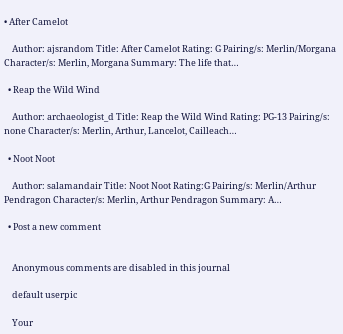• After Camelot

    Author: ajsrandom Title: After Camelot Rating: G Pairing/s: Merlin/Morgana Character/s: Merlin, Morgana Summary: The life that…

  • Reap the Wild Wind

    Author: archaeologist_d Title: Reap the Wild Wind Rating: PG-13 Pairing/s: none Character/s: Merlin, Arthur, Lancelot, Cailleach…

  • Noot Noot

    Author: salamandair Title: Noot Noot Rating:G Pairing/s: Merlin/Arthur Pendragon Character/s: Merlin, Arthur Pendragon Summary: A…

  • Post a new comment


    Anonymous comments are disabled in this journal

    default userpic

    Your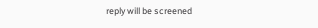reply will be screened